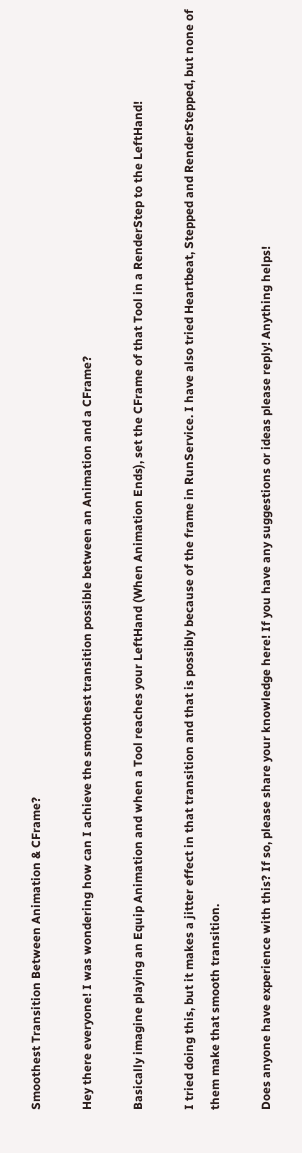Smoothest Transition Between Animation & CFrame?

Hey there everyone! I was wondering how can I achieve the smoothest transition possible between an Animation and a CFrame?

Basically imagine playing an Equip Animation and when a Tool reaches your LeftHand (When Animation Ends), set the CFrame of that Tool in a RenderStep to the LeftHand!

I tried doing this, but it makes a jitter effect in that transition and that is possibly because of the frame in RunService. I have also tried Heartbeat, Stepped and RenderStepped, but none of them make that smooth transition.

Does anyone have experience with this? If so, please share your knowledge here! If you have any suggestions or ideas please reply! Anything helps!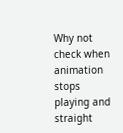Why not check when animation stops playing and straight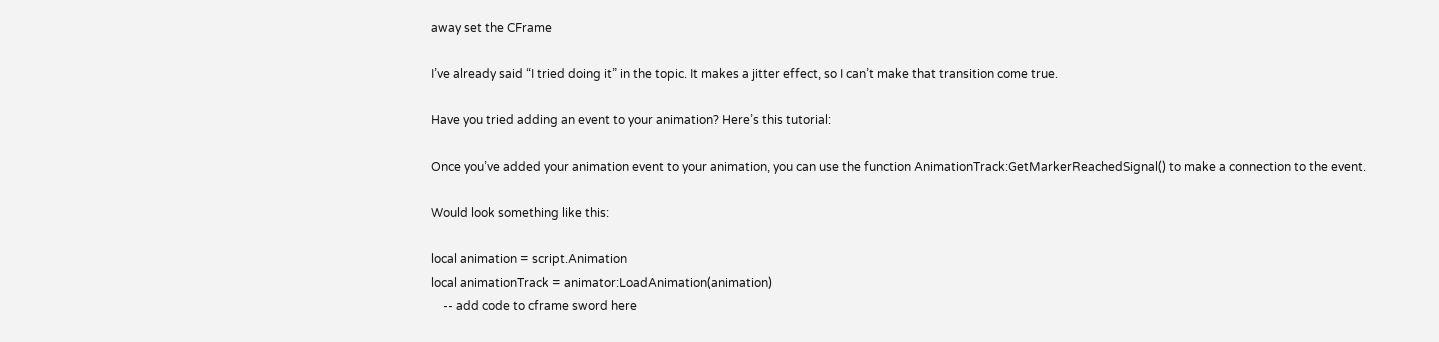away set the CFrame

I’ve already said “I tried doing it” in the topic. It makes a jitter effect, so I can’t make that transition come true.

Have you tried adding an event to your animation? Here’s this tutorial:

Once you’ve added your animation event to your animation, you can use the function AnimationTrack:GetMarkerReachedSignal() to make a connection to the event.

Would look something like this:

local animation = script.Animation
local animationTrack = animator:LoadAnimation(animation)
    -- add code to cframe sword here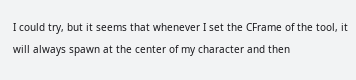I could try, but it seems that whenever I set the CFrame of the tool, it will always spawn at the center of my character and then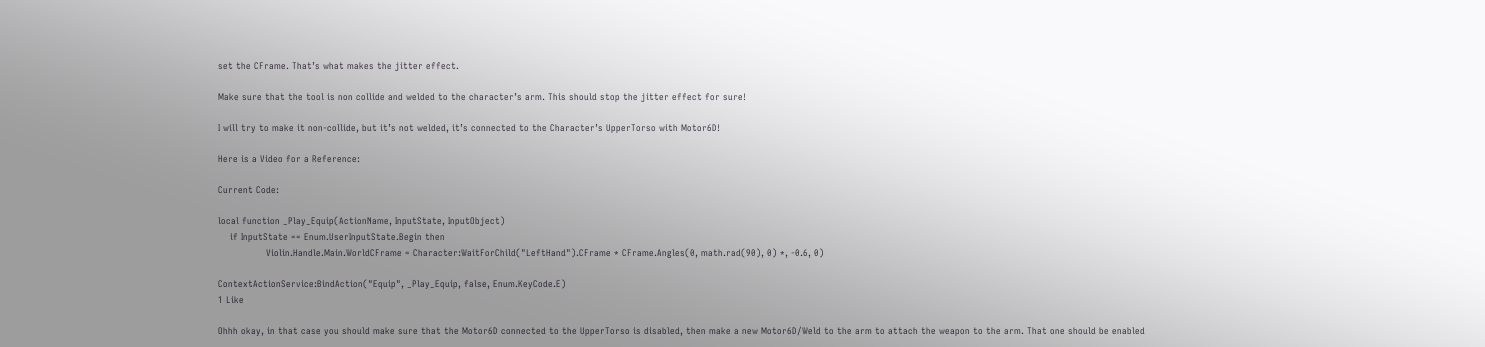set the CFrame. That’s what makes the jitter effect.

Make sure that the tool is non collide and welded to the character’s arm. This should stop the jitter effect for sure!

I will try to make it non-collide, but it’s not welded, it’s connected to the Character’s UpperTorso with Motor6D!

Here is a Video for a Reference:

Current Code:

local function _Play_Equip(ActionName, InputState, InputObject)
    if InputState == Enum.UserInputState.Begin then
                Violin.Handle.Main.WorldCFrame = Character:WaitForChild("LeftHand").CFrame * CFrame.Angles(0, math.rad(90), 0) *, -0.6, 0)

ContextActionService:BindAction("Equip", _Play_Equip, false, Enum.KeyCode.E)
1 Like

Ohhh okay, in that case you should make sure that the Motor6D connected to the UpperTorso is disabled, then make a new Motor6D/Weld to the arm to attach the weapon to the arm. That one should be enabled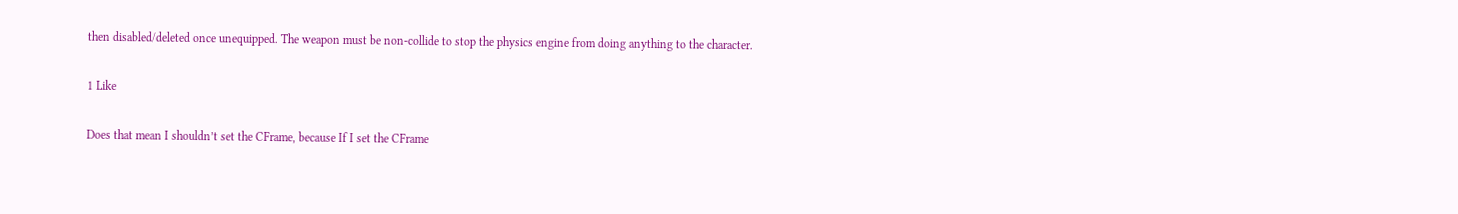then disabled/deleted once unequipped. The weapon must be non-collide to stop the physics engine from doing anything to the character.

1 Like

Does that mean I shouldn’t set the CFrame, because If I set the CFrame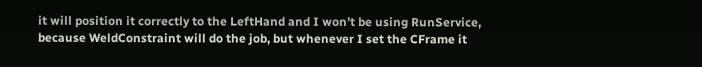it will position it correctly to the LeftHand and I won’t be using RunService, because WeldConstraint will do the job, but whenever I set the CFrame it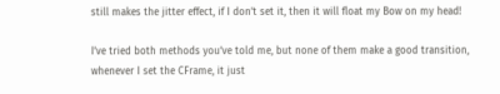still makes the jitter effect, if I don’t set it, then it will float my Bow on my head!

I’ve tried both methods you’ve told me, but none of them make a good transition, whenever I set the CFrame, it just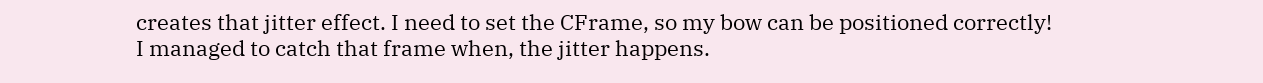creates that jitter effect. I need to set the CFrame, so my bow can be positioned correctly!
I managed to catch that frame when, the jitter happens.